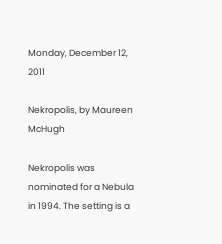Monday, December 12, 2011

Nekropolis, by Maureen McHugh

Nekropolis was nominated for a Nebula in 1994. The setting is a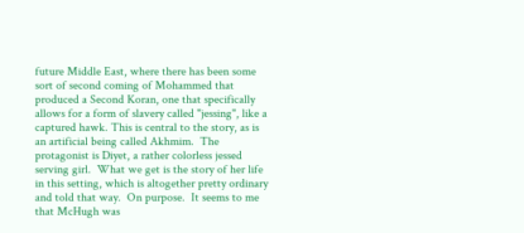future Middle East, where there has been some sort of second coming of Mohammed that produced a Second Koran, one that specifically allows for a form of slavery called "jessing", like a captured hawk. This is central to the story, as is an artificial being called Akhmim.  The protagonist is Diyet, a rather colorless jessed serving girl.  What we get is the story of her life in this setting, which is altogether pretty ordinary and told that way.  On purpose.  It seems to me that McHugh was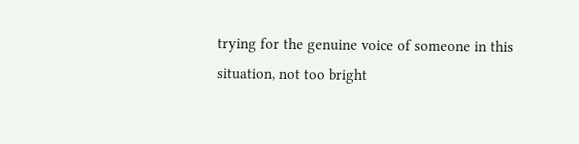trying for the genuine voice of someone in this situation, not too bright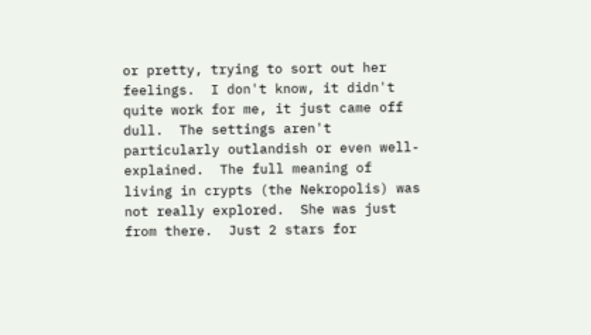or pretty, trying to sort out her feelings.  I don't know, it didn't quite work for me, it just came off dull.  The settings aren't particularly outlandish or even well-explained.  The full meaning of living in crypts (the Nekropolis) was not really explored.  She was just from there.  Just 2 stars for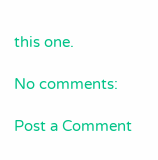this one.

No comments:

Post a Comment